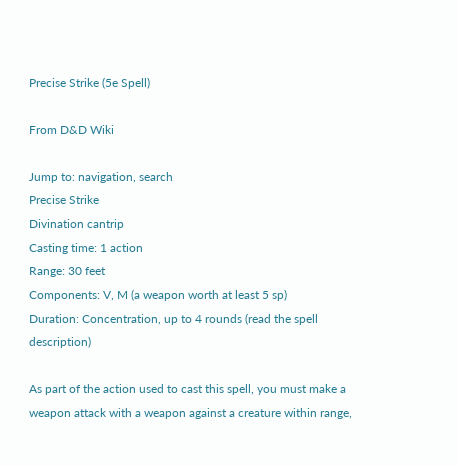Precise Strike (5e Spell)

From D&D Wiki

Jump to: navigation, search
Precise Strike
Divination cantrip
Casting time: 1 action
Range: 30 feet
Components: V, M (a weapon worth at least 5 sp)
Duration: Concentration, up to 4 rounds (read the spell description)

As part of the action used to cast this spell, you must make a weapon attack with a weapon against a creature within range,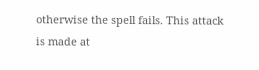otherwise the spell fails. This attack is made at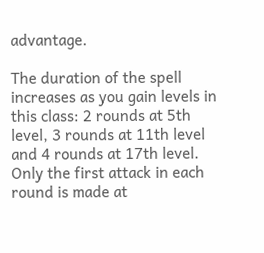advantage.

The duration of the spell increases as you gain levels in this class: 2 rounds at 5th level, 3 rounds at 11th level and 4 rounds at 17th level. Only the first attack in each round is made at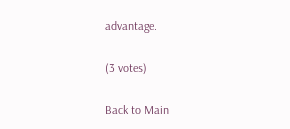advantage.

(3 votes)

Back to Main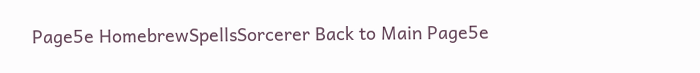Page5e HomebrewSpellsSorcerer Back to Main Page5e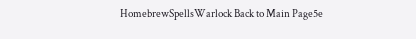HomebrewSpellsWarlock Back to Main Page5e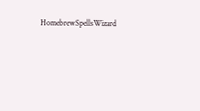HomebrewSpellsWizard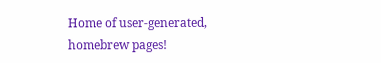Home of user-generated,
homebrew pages!